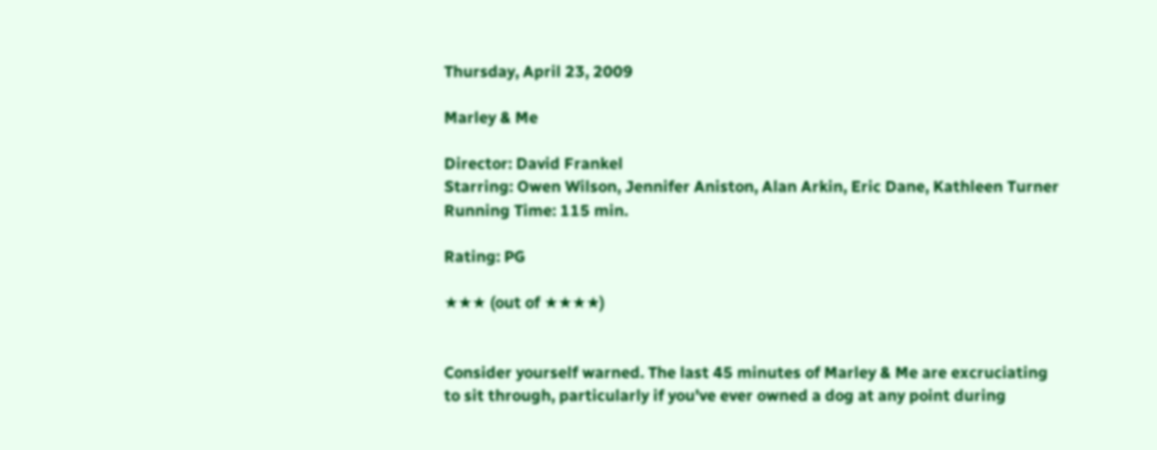Thursday, April 23, 2009

Marley & Me

Director: David Frankel
Starring: Owen Wilson, Jennifer Aniston, Alan Arkin, Eric Dane, Kathleen Turner
Running Time: 115 min.

Rating: PG

★★★ (out of ★★★★)


Consider yourself warned. The last 45 minutes of Marley & Me are excruciating to sit through, particularly if you've ever owned a dog at any point during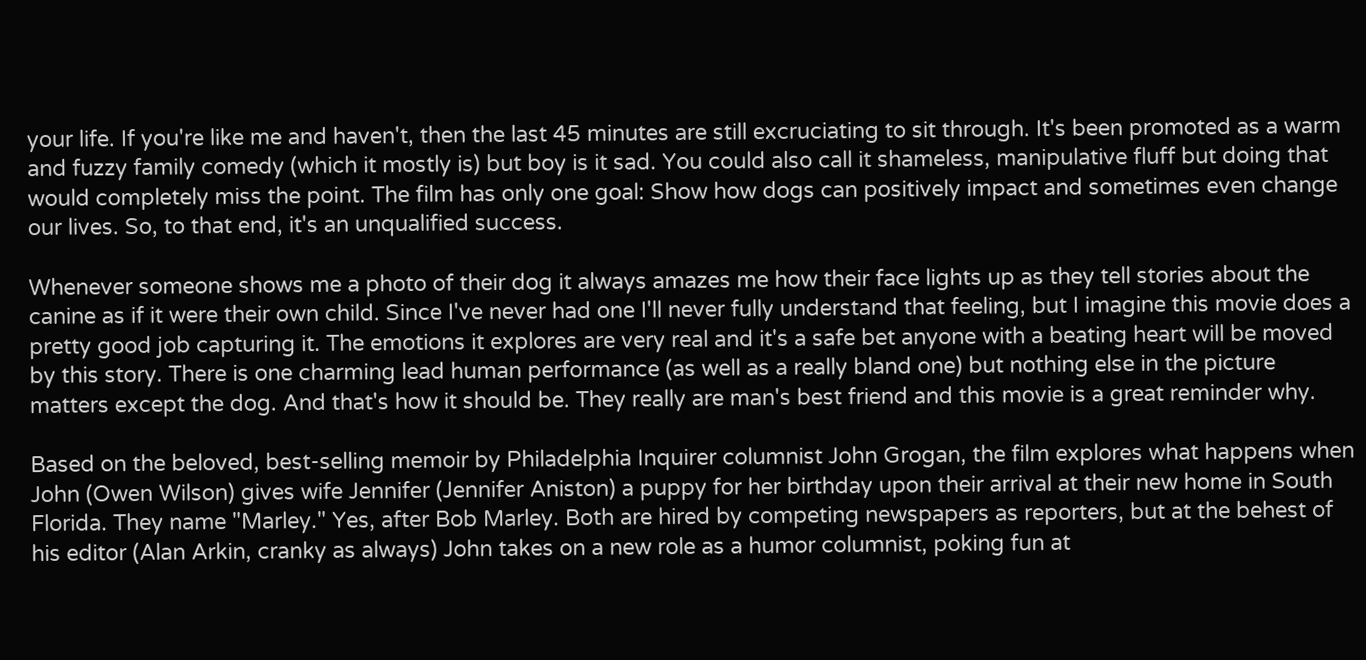your life. If you're like me and haven't, then the last 45 minutes are still excruciating to sit through. It's been promoted as a warm and fuzzy family comedy (which it mostly is) but boy is it sad. You could also call it shameless, manipulative fluff but doing that would completely miss the point. The film has only one goal: Show how dogs can positively impact and sometimes even change our lives. So, to that end, it's an unqualified success.

Whenever someone shows me a photo of their dog it always amazes me how their face lights up as they tell stories about the canine as if it were their own child. Since I've never had one I'll never fully understand that feeling, but I imagine this movie does a pretty good job capturing it. The emotions it explores are very real and it's a safe bet anyone with a beating heart will be moved by this story. There is one charming lead human performance (as well as a really bland one) but nothing else in the picture matters except the dog. And that's how it should be. They really are man's best friend and this movie is a great reminder why.

Based on the beloved, best-selling memoir by Philadelphia Inquirer columnist John Grogan, the film explores what happens when John (Owen Wilson) gives wife Jennifer (Jennifer Aniston) a puppy for her birthday upon their arrival at their new home in South Florida. They name "Marley." Yes, after Bob Marley. Both are hired by competing newspapers as reporters, but at the behest of his editor (Alan Arkin, cranky as always) John takes on a new role as a humor columnist, poking fun at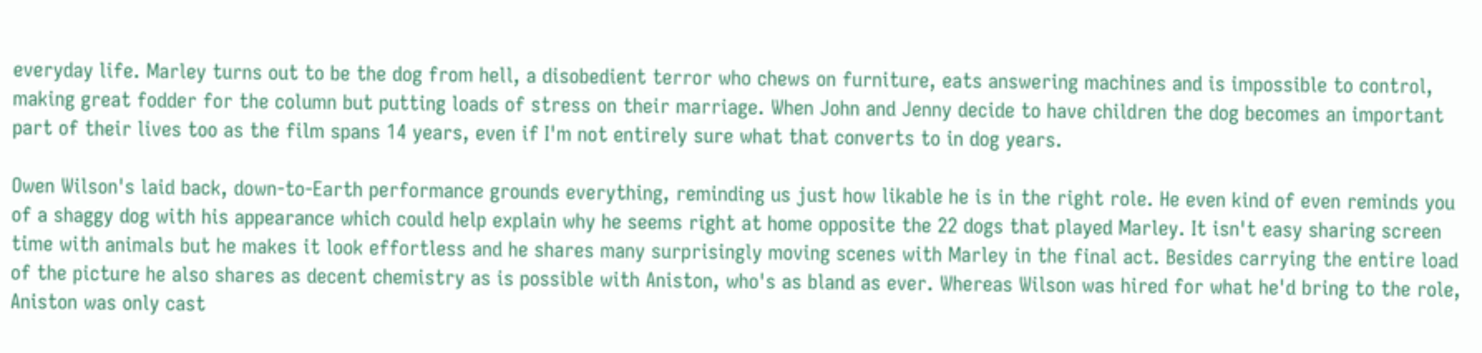everyday life. Marley turns out to be the dog from hell, a disobedient terror who chews on furniture, eats answering machines and is impossible to control, making great fodder for the column but putting loads of stress on their marriage. When John and Jenny decide to have children the dog becomes an important part of their lives too as the film spans 14 years, even if I'm not entirely sure what that converts to in dog years.

Owen Wilson's laid back, down-to-Earth performance grounds everything, reminding us just how likable he is in the right role. He even kind of even reminds you of a shaggy dog with his appearance which could help explain why he seems right at home opposite the 22 dogs that played Marley. It isn't easy sharing screen time with animals but he makes it look effortless and he shares many surprisingly moving scenes with Marley in the final act. Besides carrying the entire load of the picture he also shares as decent chemistry as is possible with Aniston, who's as bland as ever. Whereas Wilson was hired for what he'd bring to the role, Aniston was only cast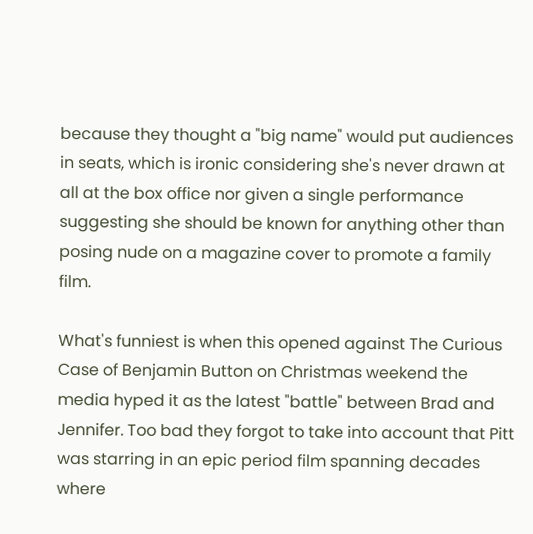because they thought a "big name" would put audiences in seats, which is ironic considering she's never drawn at all at the box office nor given a single performance suggesting she should be known for anything other than posing nude on a magazine cover to promote a family film.

What's funniest is when this opened against The Curious Case of Benjamin Button on Christmas weekend the media hyped it as the latest "battle" between Brad and Jennifer. Too bad they forgot to take into account that Pitt was starring in an epic period film spanning decades where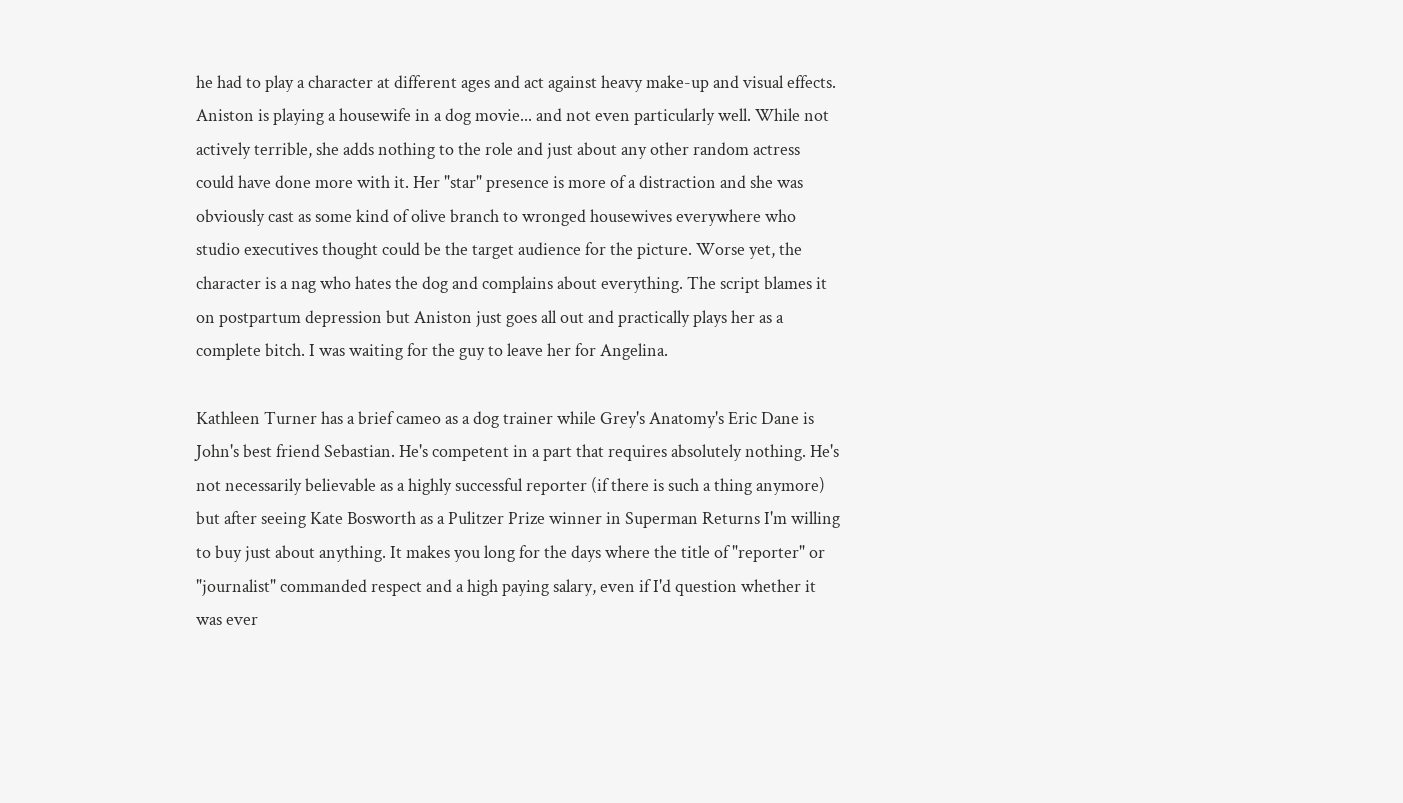he had to play a character at different ages and act against heavy make-up and visual effects. Aniston is playing a housewife in a dog movie... and not even particularly well. While not actively terrible, she adds nothing to the role and just about any other random actress could have done more with it. Her "star" presence is more of a distraction and she was obviously cast as some kind of olive branch to wronged housewives everywhere who studio executives thought could be the target audience for the picture. Worse yet, the character is a nag who hates the dog and complains about everything. The script blames it on postpartum depression but Aniston just goes all out and practically plays her as a complete bitch. I was waiting for the guy to leave her for Angelina.

Kathleen Turner has a brief cameo as a dog trainer while Grey's Anatomy's Eric Dane is John's best friend Sebastian. He's competent in a part that requires absolutely nothing. He's not necessarily believable as a highly successful reporter (if there is such a thing anymore) but after seeing Kate Bosworth as a Pulitzer Prize winner in Superman Returns I'm willing to buy just about anything. It makes you long for the days where the title of "reporter" or "journalist" commanded respect and a high paying salary, even if I'd question whether it was ever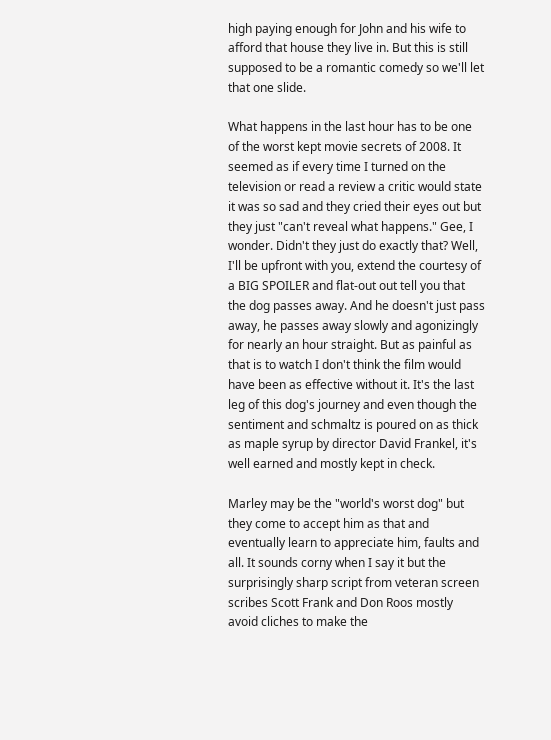high paying enough for John and his wife to afford that house they live in. But this is still supposed to be a romantic comedy so we'll let that one slide.

What happens in the last hour has to be one of the worst kept movie secrets of 2008. It seemed as if every time I turned on the television or read a review a critic would state it was so sad and they cried their eyes out but they just "can't reveal what happens." Gee, I wonder. Didn't they just do exactly that? Well, I'll be upfront with you, extend the courtesy of a BIG SPOILER and flat-out out tell you that the dog passes away. And he doesn't just pass away, he passes away slowly and agonizingly for nearly an hour straight. But as painful as that is to watch I don't think the film would have been as effective without it. It's the last leg of this dog's journey and even though the sentiment and schmaltz is poured on as thick as maple syrup by director David Frankel, it's well earned and mostly kept in check.

Marley may be the "world's worst dog" but they come to accept him as that and eventually learn to appreciate him, faults and all. It sounds corny when I say it but the surprisingly sharp script from veteran screen scribes Scott Frank and Don Roos mostly avoid cliches to make the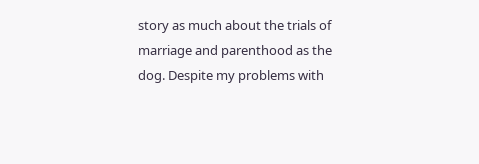story as much about the trials of marriage and parenthood as the dog. Despite my problems with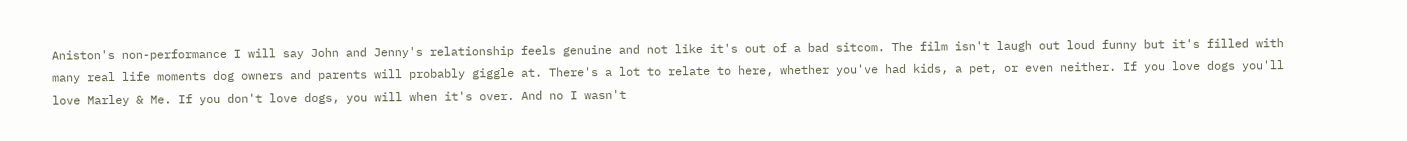Aniston's non-performance I will say John and Jenny's relationship feels genuine and not like it's out of a bad sitcom. The film isn't laugh out loud funny but it's filled with many real life moments dog owners and parents will probably giggle at. There's a lot to relate to here, whether you've had kids, a pet, or even neither. If you love dogs you'll love Marley & Me. If you don't love dogs, you will when it's over. And no I wasn't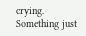crying. Something just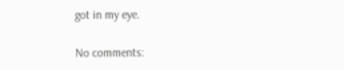got in my eye.

No comments: